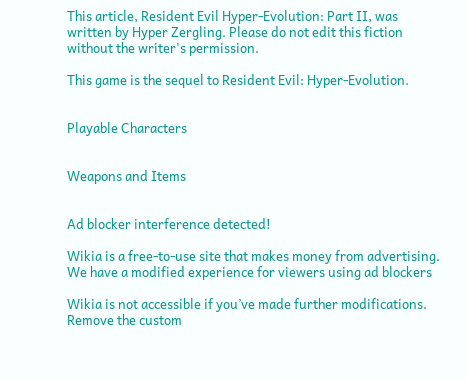This article, Resident Evil Hyper-Evolution: Part II, was written by Hyper Zergling. Please do not edit this fiction without the writer's permission.

This game is the sequel to Resident Evil: Hyper-Evolution.


Playable Characters


Weapons and Items


Ad blocker interference detected!

Wikia is a free-to-use site that makes money from advertising. We have a modified experience for viewers using ad blockers

Wikia is not accessible if you’ve made further modifications. Remove the custom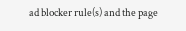ad blocker rule(s) and the page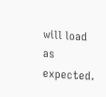will load as expected.